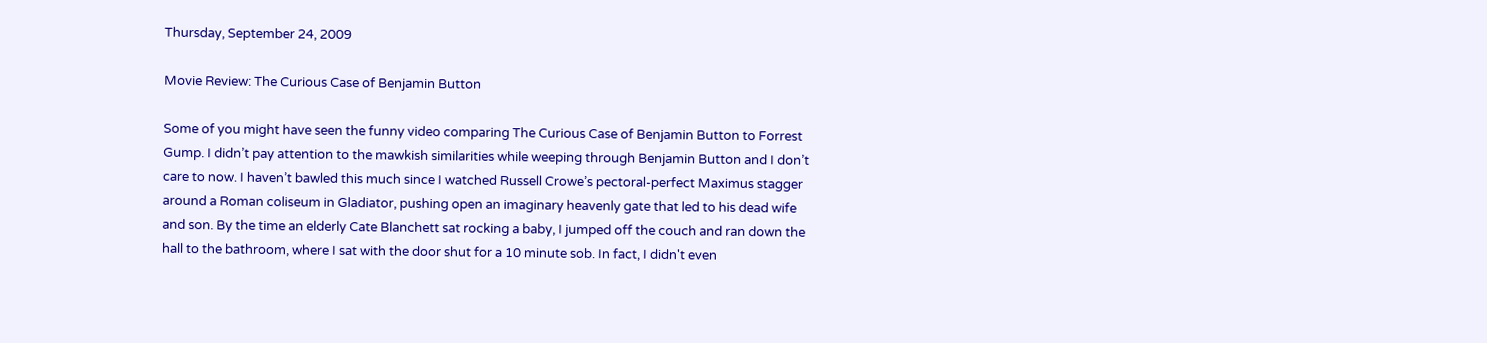Thursday, September 24, 2009

Movie Review: The Curious Case of Benjamin Button

Some of you might have seen the funny video comparing The Curious Case of Benjamin Button to Forrest Gump. I didn’t pay attention to the mawkish similarities while weeping through Benjamin Button and I don’t care to now. I haven’t bawled this much since I watched Russell Crowe’s pectoral-perfect Maximus stagger around a Roman coliseum in Gladiator, pushing open an imaginary heavenly gate that led to his dead wife and son. By the time an elderly Cate Blanchett sat rocking a baby, I jumped off the couch and ran down the hall to the bathroom, where I sat with the door shut for a 10 minute sob. In fact, I didn't even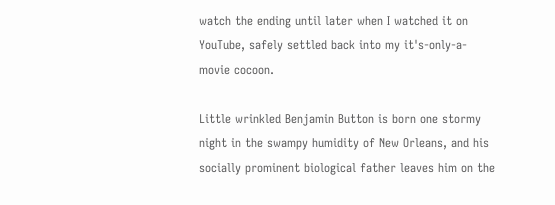watch the ending until later when I watched it on YouTube, safely settled back into my it's-only-a-movie cocoon.

Little wrinkled Benjamin Button is born one stormy night in the swampy humidity of New Orleans, and his socially prominent biological father leaves him on the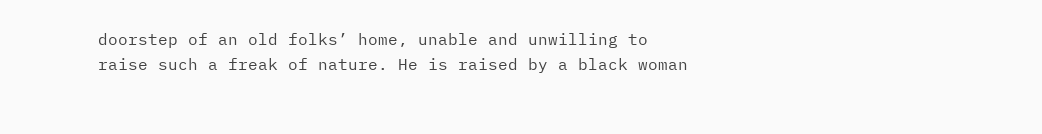doorstep of an old folks’ home, unable and unwilling to raise such a freak of nature. He is raised by a black woman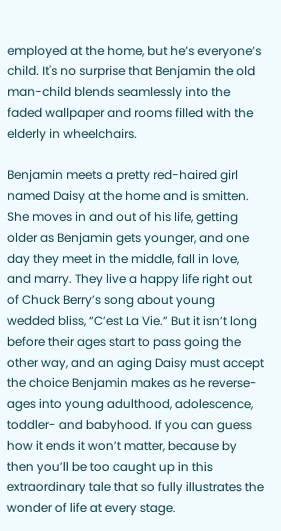employed at the home, but he’s everyone’s child. It's no surprise that Benjamin the old man-child blends seamlessly into the faded wallpaper and rooms filled with the elderly in wheelchairs.

Benjamin meets a pretty red-haired girl named Daisy at the home and is smitten. She moves in and out of his life, getting older as Benjamin gets younger, and one day they meet in the middle, fall in love, and marry. They live a happy life right out of Chuck Berry’s song about young wedded bliss, “C’est La Vie.” But it isn’t long before their ages start to pass going the other way, and an aging Daisy must accept the choice Benjamin makes as he reverse-ages into young adulthood, adolescence, toddler- and babyhood. If you can guess how it ends it won’t matter, because by then you’ll be too caught up in this extraordinary tale that so fully illustrates the wonder of life at every stage.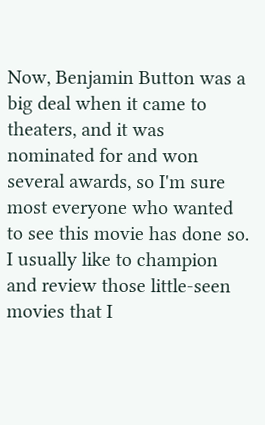Now, Benjamin Button was a big deal when it came to theaters, and it was nominated for and won several awards, so I'm sure most everyone who wanted to see this movie has done so. I usually like to champion and review those little-seen movies that I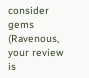consider gems (Ravenous, your review is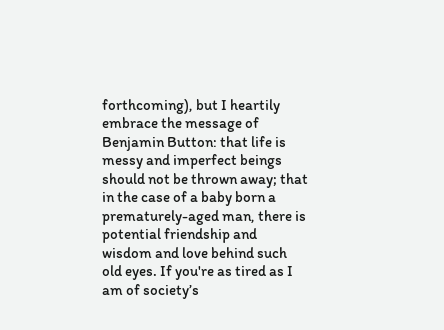forthcoming), but I heartily embrace the message of Benjamin Button: that life is messy and imperfect beings should not be thrown away; that in the case of a baby born a prematurely-aged man, there is potential friendship and wisdom and love behind such old eyes. If you're as tired as I am of society’s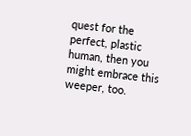quest for the perfect, plastic human, then you might embrace this weeper, too.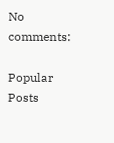No comments:

Popular Posts